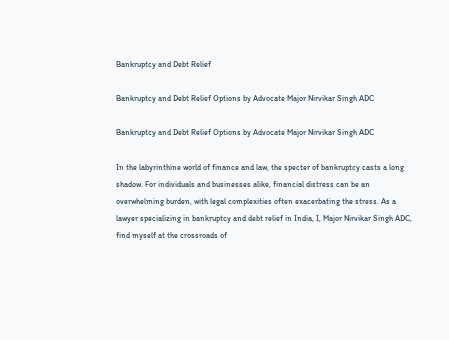Bankruptcy and Debt Relief

Bankruptcy and Debt Relief Options by Advocate Major Nirvikar Singh ADC

Bankruptcy and Debt Relief Options by Advocate Major Nirvikar Singh ADC

In the labyrinthine world of finance and law, the specter of bankruptcy casts a long shadow. For individuals and businesses alike, financial distress can be an overwhelming burden, with legal complexities often exacerbating the stress. As a lawyer specializing in bankruptcy and debt relief in India, I, Major Nirvikar Singh ADC, find myself at the crossroads of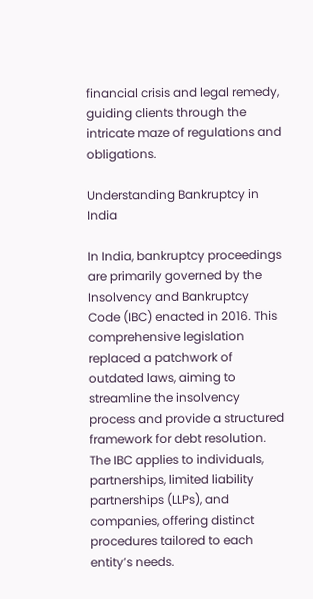financial crisis and legal remedy, guiding clients through the intricate maze of regulations and obligations.

Understanding Bankruptcy in India

In India, bankruptcy proceedings are primarily governed by the Insolvency and Bankruptcy Code (IBC) enacted in 2016. This comprehensive legislation replaced a patchwork of outdated laws, aiming to streamline the insolvency process and provide a structured framework for debt resolution. The IBC applies to individuals, partnerships, limited liability partnerships (LLPs), and companies, offering distinct procedures tailored to each entity’s needs.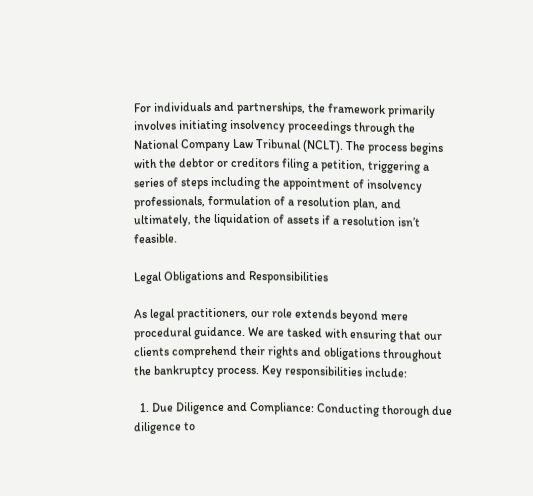For individuals and partnerships, the framework primarily involves initiating insolvency proceedings through the National Company Law Tribunal (NCLT). The process begins with the debtor or creditors filing a petition, triggering a series of steps including the appointment of insolvency professionals, formulation of a resolution plan, and ultimately, the liquidation of assets if a resolution isn’t feasible.

Legal Obligations and Responsibilities

As legal practitioners, our role extends beyond mere procedural guidance. We are tasked with ensuring that our clients comprehend their rights and obligations throughout the bankruptcy process. Key responsibilities include:

  1. Due Diligence and Compliance: Conducting thorough due diligence to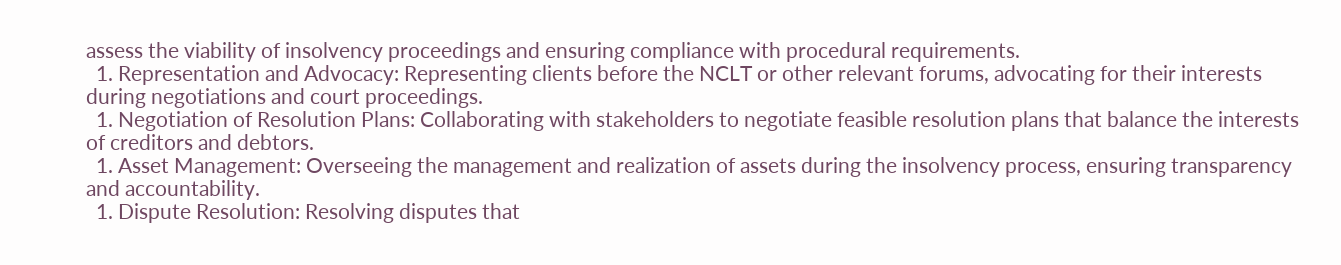assess the viability of insolvency proceedings and ensuring compliance with procedural requirements.
  1. Representation and Advocacy: Representing clients before the NCLT or other relevant forums, advocating for their interests during negotiations and court proceedings.
  1. Negotiation of Resolution Plans: Collaborating with stakeholders to negotiate feasible resolution plans that balance the interests of creditors and debtors.
  1. Asset Management: Overseeing the management and realization of assets during the insolvency process, ensuring transparency and accountability.
  1. Dispute Resolution: Resolving disputes that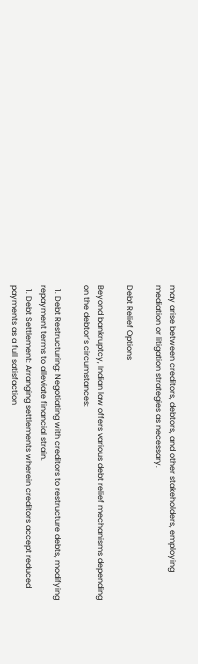may arise between creditors, debtors, and other stakeholders, employing mediation or litigation strategies as necessary.

Debt Relief Options

Beyond bankruptcy, Indian law offers various debt relief mechanisms depending on the debtor’s circumstances:

  1. Debt Restructuring: Negotiating with creditors to restructure debts, modifying repayment terms to alleviate financial strain.
  1. Debt Settlement: Arranging settlements wherein creditors accept reduced payments as a full satisfaction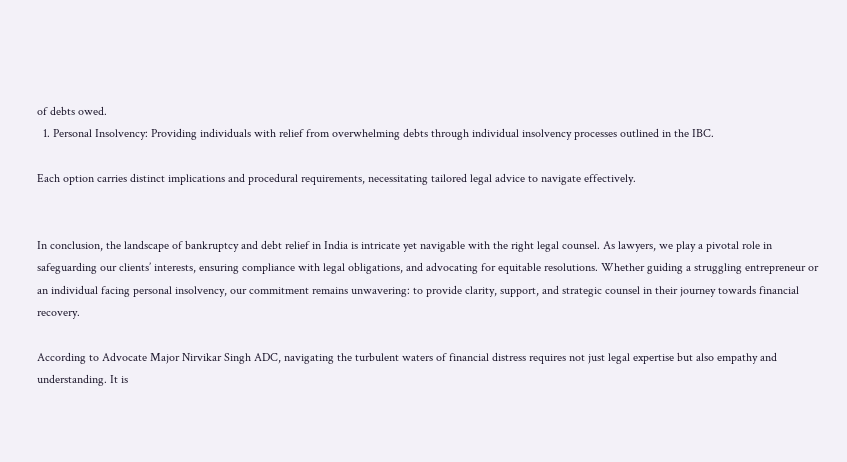of debts owed.
  1. Personal Insolvency: Providing individuals with relief from overwhelming debts through individual insolvency processes outlined in the IBC.

Each option carries distinct implications and procedural requirements, necessitating tailored legal advice to navigate effectively.


In conclusion, the landscape of bankruptcy and debt relief in India is intricate yet navigable with the right legal counsel. As lawyers, we play a pivotal role in safeguarding our clients’ interests, ensuring compliance with legal obligations, and advocating for equitable resolutions. Whether guiding a struggling entrepreneur or an individual facing personal insolvency, our commitment remains unwavering: to provide clarity, support, and strategic counsel in their journey towards financial recovery.

According to Advocate Major Nirvikar Singh ADC, navigating the turbulent waters of financial distress requires not just legal expertise but also empathy and understanding. It is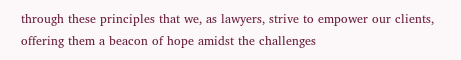through these principles that we, as lawyers, strive to empower our clients, offering them a beacon of hope amidst the challenges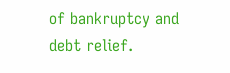of bankruptcy and debt relief.